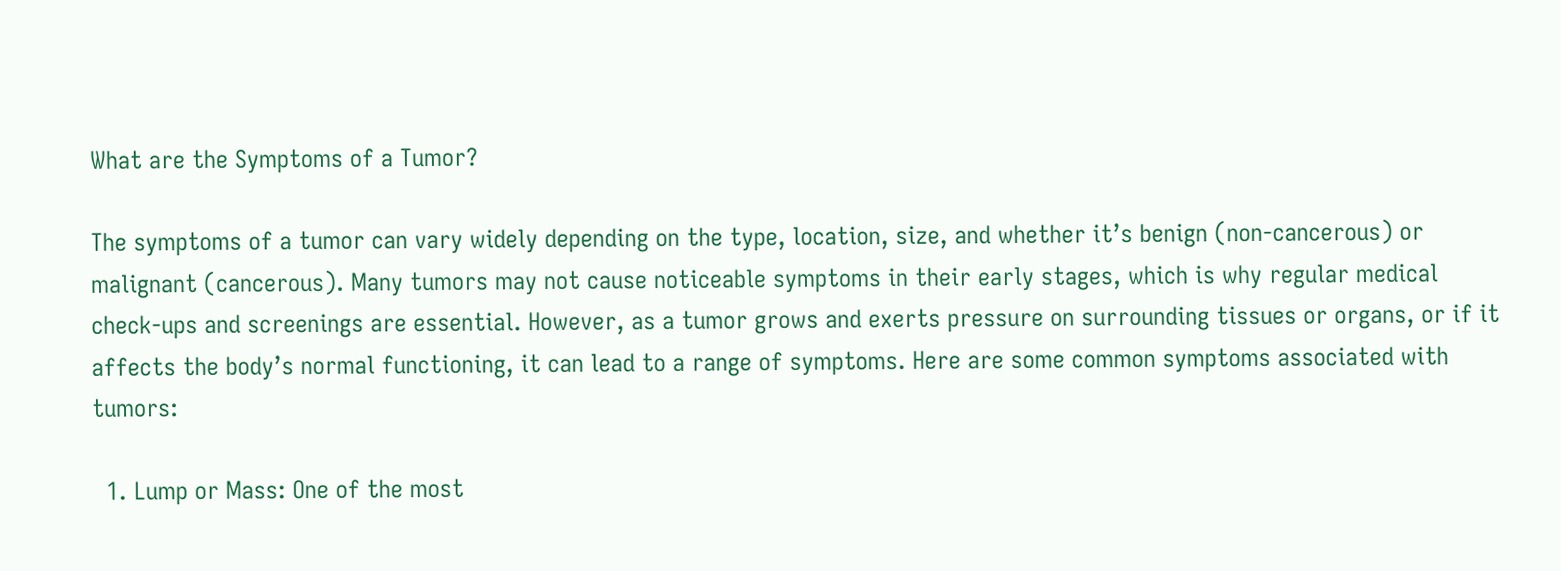What are the Symptoms of a Tumor?

The symptoms of a tumor can vary widely depending on the type, location, size, and whether it’s benign (non-cancerous) or malignant (cancerous). Many tumors may not cause noticeable symptoms in their early stages, which is why regular medical check-ups and screenings are essential. However, as a tumor grows and exerts pressure on surrounding tissues or organs, or if it affects the body’s normal functioning, it can lead to a range of symptoms. Here are some common symptoms associated with tumors:

  1. Lump or Mass: One of the most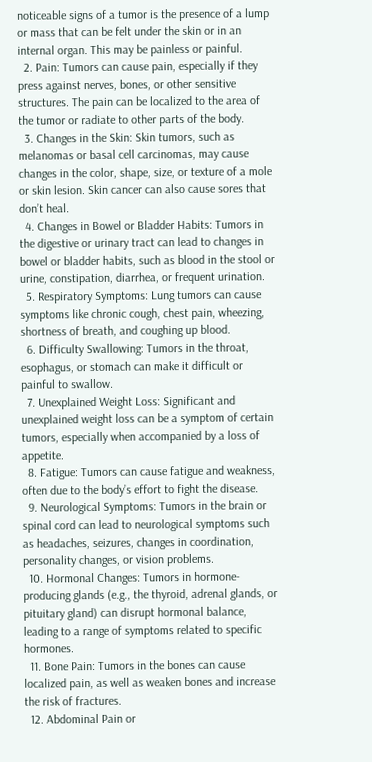noticeable signs of a tumor is the presence of a lump or mass that can be felt under the skin or in an internal organ. This may be painless or painful.
  2. Pain: Tumors can cause pain, especially if they press against nerves, bones, or other sensitive structures. The pain can be localized to the area of the tumor or radiate to other parts of the body.
  3. Changes in the Skin: Skin tumors, such as melanomas or basal cell carcinomas, may cause changes in the color, shape, size, or texture of a mole or skin lesion. Skin cancer can also cause sores that don’t heal.
  4. Changes in Bowel or Bladder Habits: Tumors in the digestive or urinary tract can lead to changes in bowel or bladder habits, such as blood in the stool or urine, constipation, diarrhea, or frequent urination.
  5. Respiratory Symptoms: Lung tumors can cause symptoms like chronic cough, chest pain, wheezing, shortness of breath, and coughing up blood.
  6. Difficulty Swallowing: Tumors in the throat, esophagus, or stomach can make it difficult or painful to swallow.
  7. Unexplained Weight Loss: Significant and unexplained weight loss can be a symptom of certain tumors, especially when accompanied by a loss of appetite.
  8. Fatigue: Tumors can cause fatigue and weakness, often due to the body’s effort to fight the disease.
  9. Neurological Symptoms: Tumors in the brain or spinal cord can lead to neurological symptoms such as headaches, seizures, changes in coordination, personality changes, or vision problems.
  10. Hormonal Changes: Tumors in hormone-producing glands (e.g., the thyroid, adrenal glands, or pituitary gland) can disrupt hormonal balance, leading to a range of symptoms related to specific hormones.
  11. Bone Pain: Tumors in the bones can cause localized pain, as well as weaken bones and increase the risk of fractures.
  12. Abdominal Pain or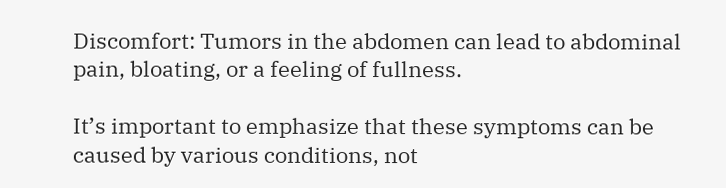Discomfort: Tumors in the abdomen can lead to abdominal pain, bloating, or a feeling of fullness.

It’s important to emphasize that these symptoms can be caused by various conditions, not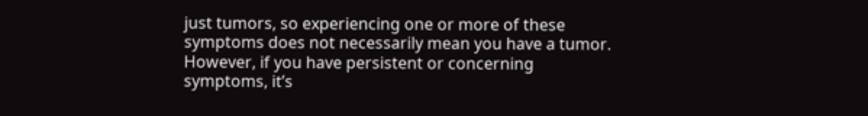just tumors, so experiencing one or more of these symptoms does not necessarily mean you have a tumor. However, if you have persistent or concerning symptoms, it’s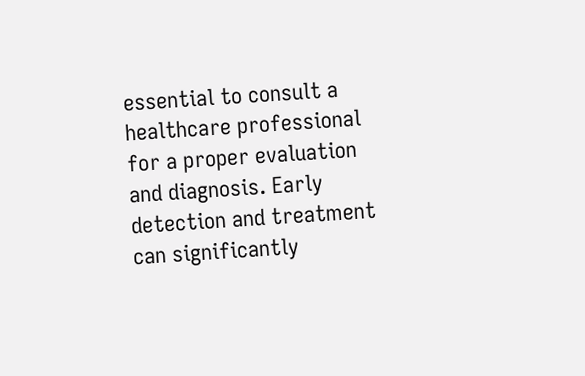essential to consult a healthcare professional for a proper evaluation and diagnosis. Early detection and treatment can significantly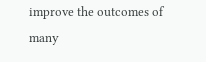improve the outcomes of many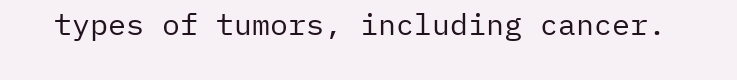types of tumors, including cancer.